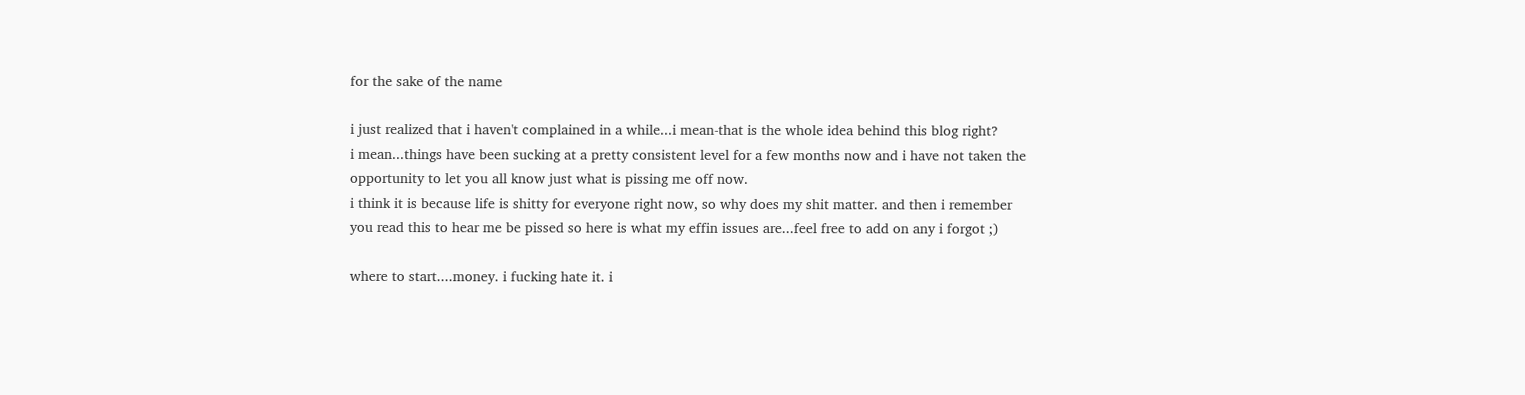for the sake of the name

i just realized that i haven't complained in a while...i mean-that is the whole idea behind this blog right?
i mean...things have been sucking at a pretty consistent level for a few months now and i have not taken the opportunity to let you all know just what is pissing me off now.
i think it is because life is shitty for everyone right now, so why does my shit matter. and then i remember you read this to hear me be pissed so here is what my effin issues are...feel free to add on any i forgot ;)

where to start....money. i fucking hate it. i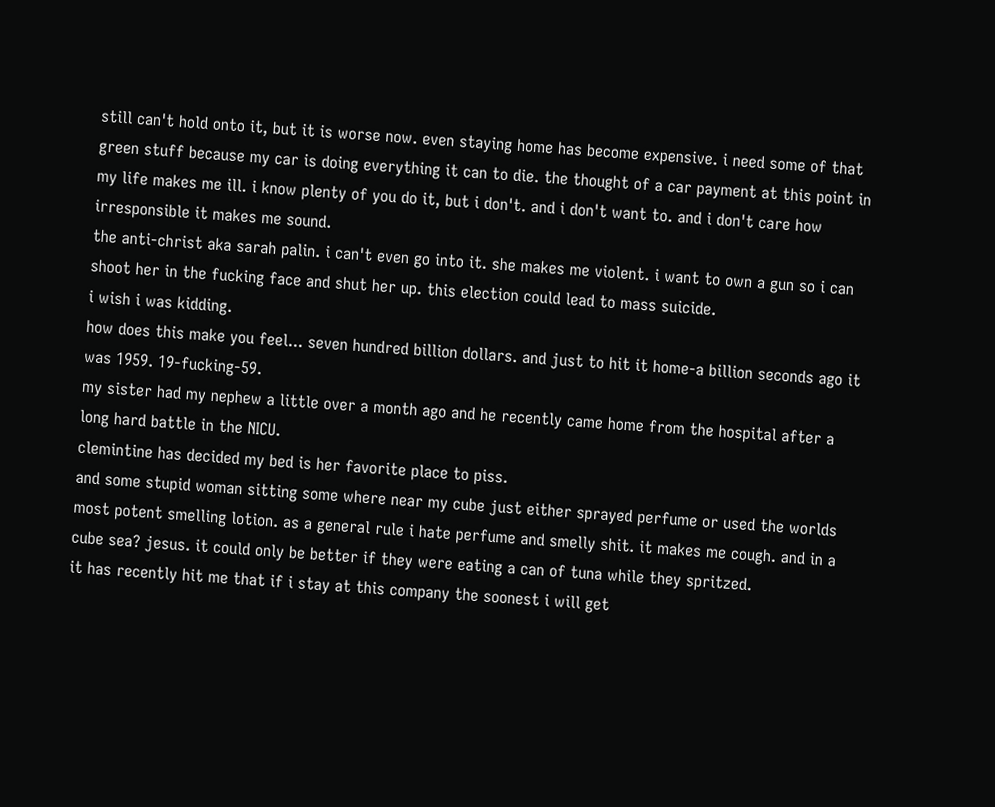still can't hold onto it, but it is worse now. even staying home has become expensive. i need some of that green stuff because my car is doing everything it can to die. the thought of a car payment at this point in my life makes me ill. i know plenty of you do it, but i don't. and i don't want to. and i don't care how irresponsible it makes me sound.
the anti-christ aka sarah palin. i can't even go into it. she makes me violent. i want to own a gun so i can shoot her in the fucking face and shut her up. this election could lead to mass suicide.
i wish i was kidding.
how does this make you feel... seven hundred billion dollars. and just to hit it home-a billion seconds ago it was 1959. 19-fucking-59.
my sister had my nephew a little over a month ago and he recently came home from the hospital after a long hard battle in the NICU.
clemintine has decided my bed is her favorite place to piss.
and some stupid woman sitting some where near my cube just either sprayed perfume or used the worlds most potent smelling lotion. as a general rule i hate perfume and smelly shit. it makes me cough. and in a cube sea? jesus. it could only be better if they were eating a can of tuna while they spritzed.
it has recently hit me that if i stay at this company the soonest i will get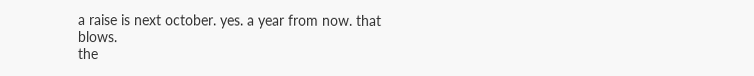a raise is next october. yes. a year from now. that blows.
the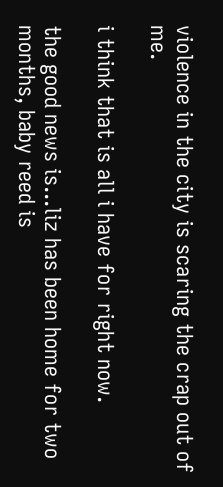violence in the city is scaring the crap out of me.

i think that is all i have for right now.

the good news is...liz has been home for two months, baby reed is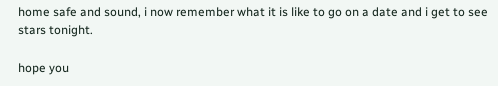home safe and sound, i now remember what it is like to go on a date and i get to see stars tonight.

hope you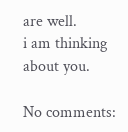are well.
i am thinking about you.

No comments: